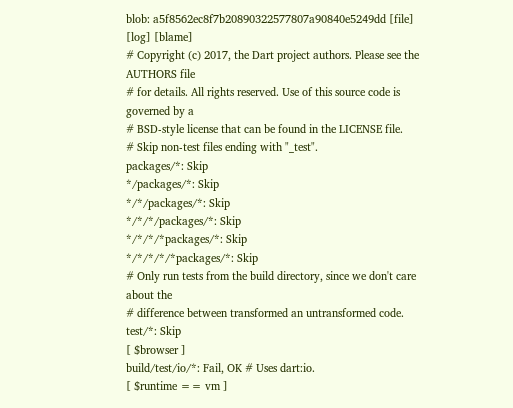blob: a5f8562ec8f7b20890322577807a90840e5249dd [file] [log] [blame]
# Copyright (c) 2017, the Dart project authors. Please see the AUTHORS file
# for details. All rights reserved. Use of this source code is governed by a
# BSD-style license that can be found in the LICENSE file.
# Skip non-test files ending with "_test".
packages/*: Skip
*/packages/*: Skip
*/*/packages/*: Skip
*/*/*/packages/*: Skip
*/*/*/*packages/*: Skip
*/*/*/*/*packages/*: Skip
# Only run tests from the build directory, since we don't care about the
# difference between transformed an untransformed code.
test/*: Skip
[ $browser ]
build/test/io/*: Fail, OK # Uses dart:io.
[ $runtime == vm ]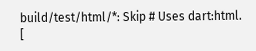build/test/html/*: Skip # Uses dart:html.
[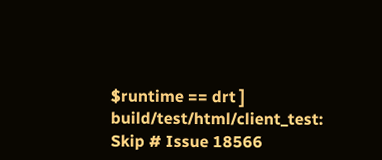$runtime == drt ]
build/test/html/client_test: Skip # Issue 18566